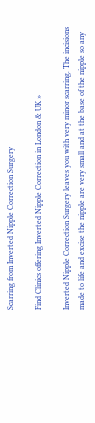Scarring from Inverted Nipple Correction Surgery

Find Clinics offering Inverted Nipple Correction in London & UK »

Inverted Nipple Correction Surgery leaves you with very minor scarring. The incisions made to life and excise the nipple are very small and at the base of the nipple so any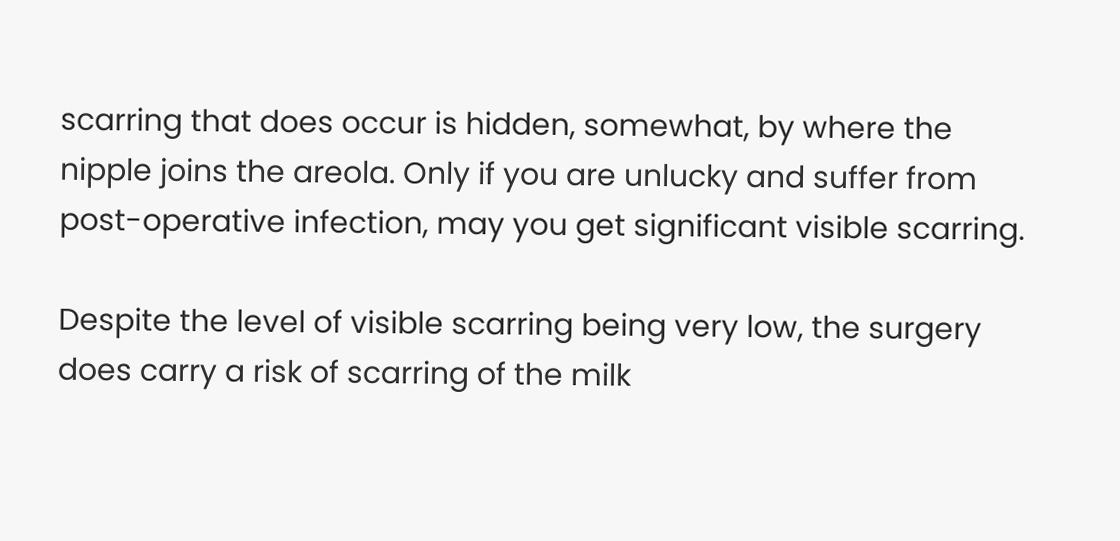scarring that does occur is hidden, somewhat, by where the nipple joins the areola. Only if you are unlucky and suffer from post-operative infection, may you get significant visible scarring.

Despite the level of visible scarring being very low, the surgery does carry a risk of scarring of the milk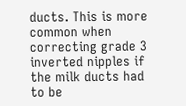ducts. This is more common when correcting grade 3 inverted nipples if the milk ducts had to be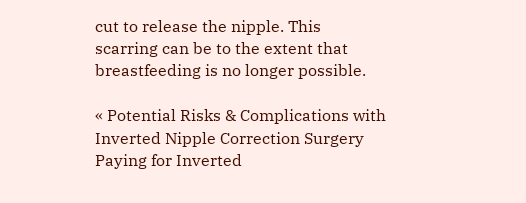cut to release the nipple. This scarring can be to the extent that breastfeeding is no longer possible.

« Potential Risks & Complications with Inverted Nipple Correction Surgery Paying for Inverted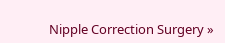Nipple Correction Surgery »